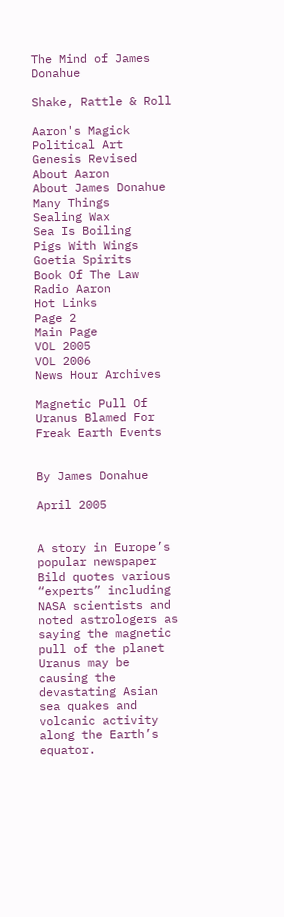The Mind of James Donahue

Shake, Rattle & Roll

Aaron's Magick
Political Art
Genesis Revised
About Aaron
About James Donahue
Many Things
Sealing Wax
Sea Is Boiling
Pigs With Wings
Goetia Spirits
Book Of The Law
Radio Aaron
Hot Links
Page 2
Main Page
VOL 2005
VOL 2006
News Hour Archives

Magnetic Pull Of Uranus Blamed For Freak Earth Events


By James Donahue

April 2005


A story in Europe’s popular newspaper Bild quotes various “experts” including NASA scientists and noted astrologers as saying the magnetic pull of the planet Uranus may be causing the devastating Asian sea quakes and volcanic activity along the Earth’s equator.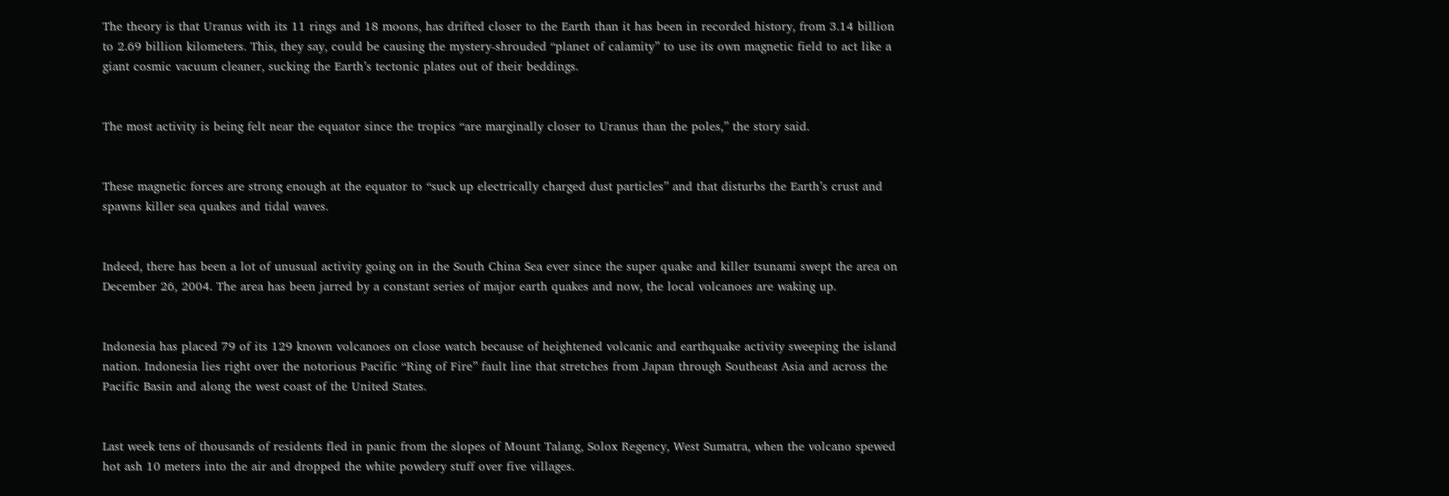The theory is that Uranus with its 11 rings and 18 moons, has drifted closer to the Earth than it has been in recorded history, from 3.14 billion to 2.69 billion kilometers. This, they say, could be causing the mystery-shrouded “planet of calamity” to use its own magnetic field to act like a giant cosmic vacuum cleaner, sucking the Earth’s tectonic plates out of their beddings.


The most activity is being felt near the equator since the tropics “are marginally closer to Uranus than the poles,” the story said.


These magnetic forces are strong enough at the equator to “suck up electrically charged dust particles” and that disturbs the Earth’s crust and spawns killer sea quakes and tidal waves.


Indeed, there has been a lot of unusual activity going on in the South China Sea ever since the super quake and killer tsunami swept the area on December 26, 2004. The area has been jarred by a constant series of major earth quakes and now, the local volcanoes are waking up.


Indonesia has placed 79 of its 129 known volcanoes on close watch because of heightened volcanic and earthquake activity sweeping the island nation. Indonesia lies right over the notorious Pacific “Ring of Fire” fault line that stretches from Japan through Southeast Asia and across the Pacific Basin and along the west coast of the United States.


Last week tens of thousands of residents fled in panic from the slopes of Mount Talang, Solox Regency, West Sumatra, when the volcano spewed hot ash 10 meters into the air and dropped the white powdery stuff over five villages.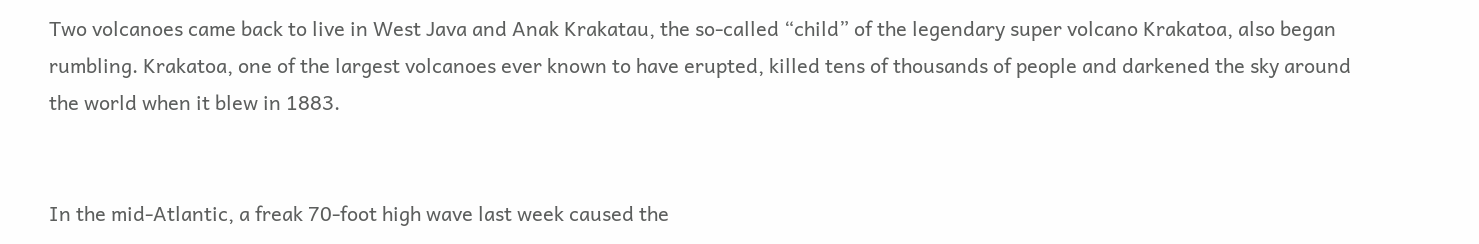Two volcanoes came back to live in West Java and Anak Krakatau, the so-called “child” of the legendary super volcano Krakatoa, also began rumbling. Krakatoa, one of the largest volcanoes ever known to have erupted, killed tens of thousands of people and darkened the sky around the world when it blew in 1883.


In the mid-Atlantic, a freak 70-foot high wave last week caused the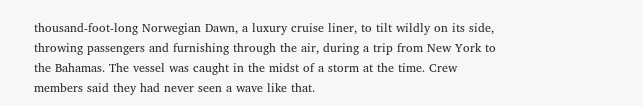thousand-foot-long Norwegian Dawn, a luxury cruise liner, to tilt wildly on its side, throwing passengers and furnishing through the air, during a trip from New York to the Bahamas. The vessel was caught in the midst of a storm at the time. Crew members said they had never seen a wave like that.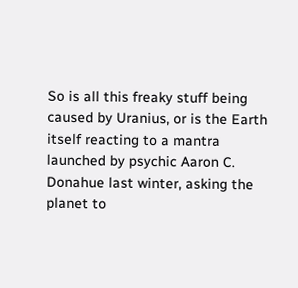So is all this freaky stuff being caused by Uranius, or is the Earth itself reacting to a mantra launched by psychic Aaron C. Donahue last winter, asking the planet to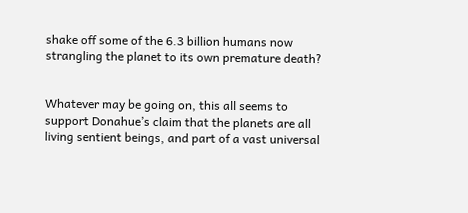shake off some of the 6.3 billion humans now strangling the planet to its own premature death?


Whatever may be going on, this all seems to support Donahue’s claim that the planets are all living sentient beings, and part of a vast universal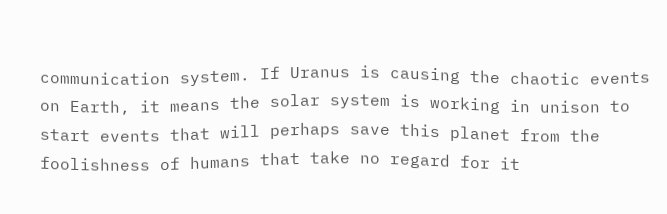communication system. If Uranus is causing the chaotic events on Earth, it means the solar system is working in unison to start events that will perhaps save this planet from the foolishness of humans that take no regard for it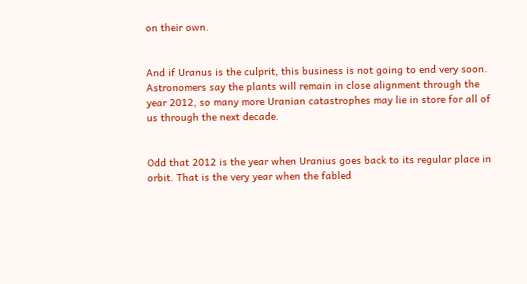on their own.


And if Uranus is the culprit, this business is not going to end very soon. Astronomers say the plants will remain in close alignment through the year 2012, so many more Uranian catastrophes may lie in store for all of us through the next decade.


Odd that 2012 is the year when Uranius goes back to its regular place in orbit. That is the very year when the fabled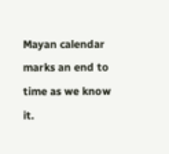Mayan calendar marks an end to time as we know it.